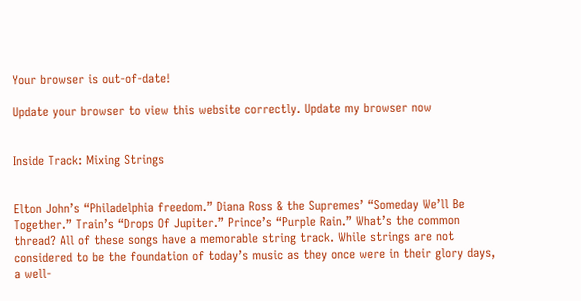Your browser is out-of-date!

Update your browser to view this website correctly. Update my browser now


Inside Track: Mixing Strings


Elton John’s “Philadelphia freedom.” Diana Ross & the Supremes’ “Someday We’ll Be Together.” Train’s “Drops Of Jupiter.” Prince’s “Purple Rain.” What’s the common thread? All of these songs have a memorable string track. While strings are not considered to be the foundation of today’s music as they once were in their glory days, a well-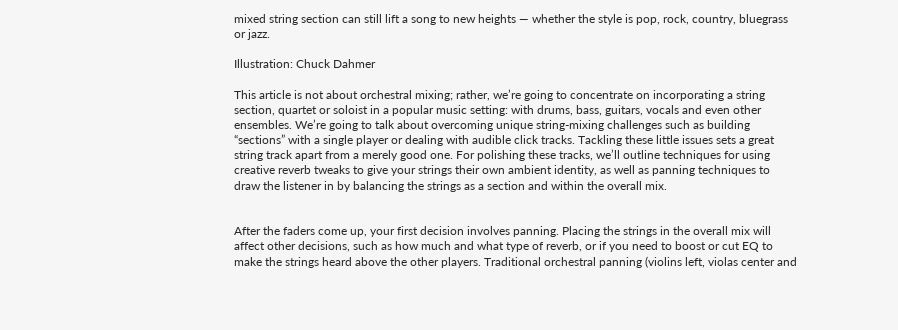mixed string section can still lift a song to new heights — whether the style is pop, rock, country, bluegrass or jazz.

Illustration: Chuck Dahmer

This article is not about orchestral mixing; rather, we’re going to concentrate on incorporating a string section, quartet or soloist in a popular music setting: with drums, bass, guitars, vocals and even other ensembles. We’re going to talk about overcoming unique string-mixing challenges such as building “sections” with a single player or dealing with audible click tracks. Tackling these little issues sets a great string track apart from a merely good one. For polishing these tracks, we’ll outline techniques for using creative reverb tweaks to give your strings their own ambient identity, as well as panning techniques to draw the listener in by balancing the strings as a section and within the overall mix.


After the faders come up, your first decision involves panning. Placing the strings in the overall mix will affect other decisions, such as how much and what type of reverb, or if you need to boost or cut EQ to make the strings heard above the other players. Traditional orchestral panning (violins left, violas center and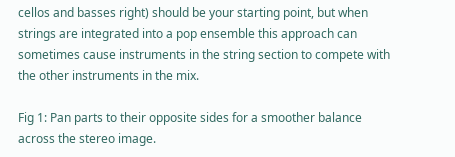cellos and basses right) should be your starting point, but when strings are integrated into a pop ensemble this approach can sometimes cause instruments in the string section to compete with the other instruments in the mix.

Fig 1: Pan parts to their opposite sides for a smoother balance across the stereo image.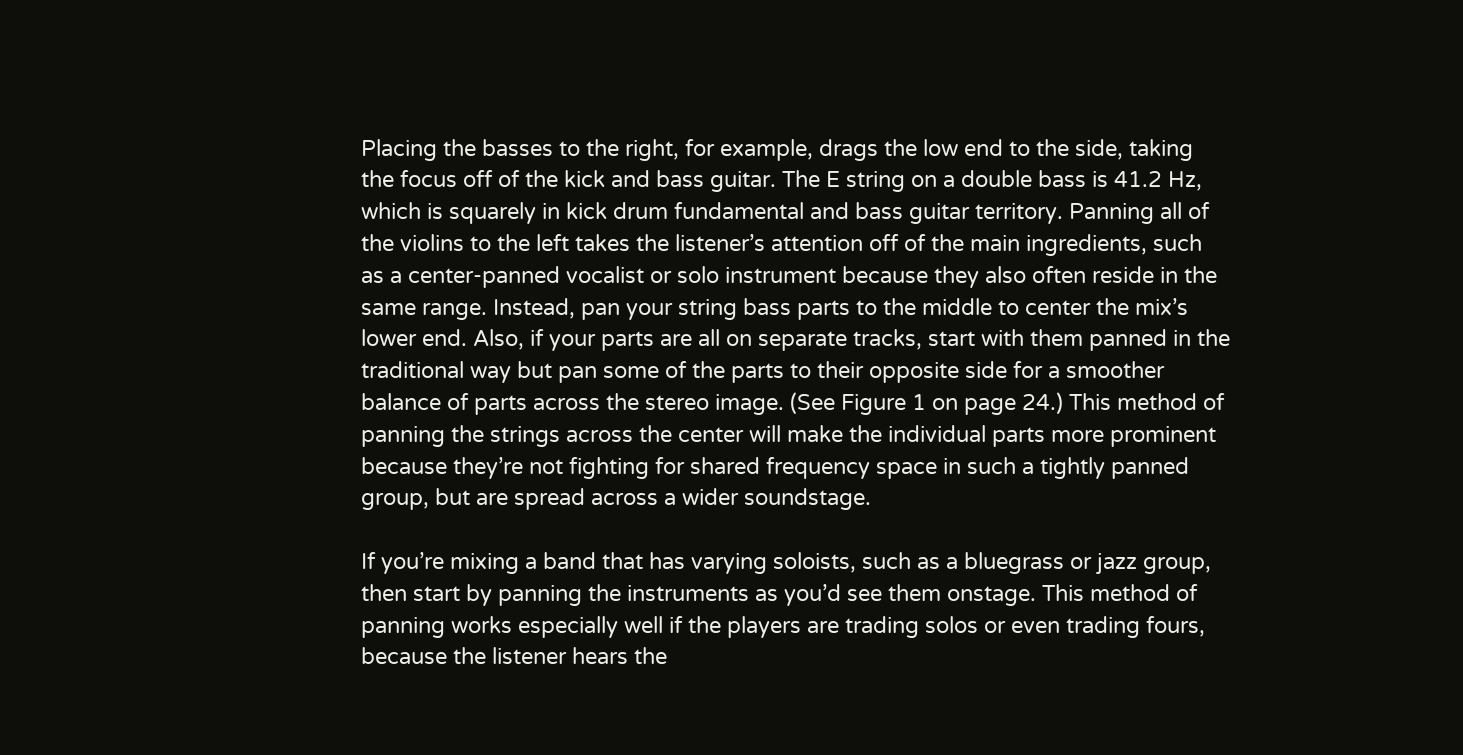Placing the basses to the right, for example, drags the low end to the side, taking the focus off of the kick and bass guitar. The E string on a double bass is 41.2 Hz, which is squarely in kick drum fundamental and bass guitar territory. Panning all of the violins to the left takes the listener’s attention off of the main ingredients, such as a center-panned vocalist or solo instrument because they also often reside in the same range. Instead, pan your string bass parts to the middle to center the mix’s lower end. Also, if your parts are all on separate tracks, start with them panned in the traditional way but pan some of the parts to their opposite side for a smoother balance of parts across the stereo image. (See Figure 1 on page 24.) This method of panning the strings across the center will make the individual parts more prominent because they’re not fighting for shared frequency space in such a tightly panned group, but are spread across a wider soundstage.

If you’re mixing a band that has varying soloists, such as a bluegrass or jazz group, then start by panning the instruments as you’d see them onstage. This method of panning works especially well if the players are trading solos or even trading fours, because the listener hears the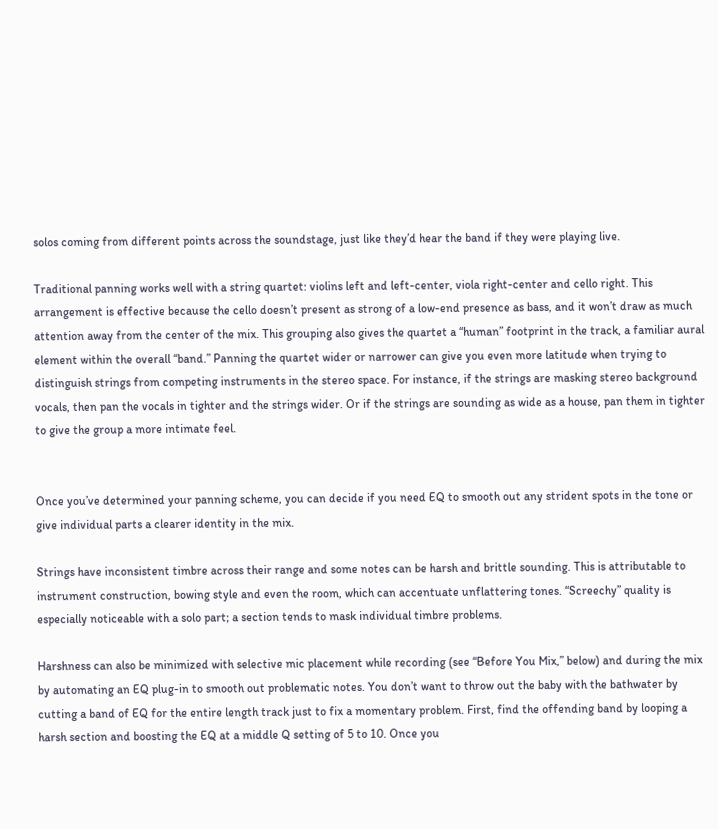solos coming from different points across the soundstage, just like they’d hear the band if they were playing live.

Traditional panning works well with a string quartet: violins left and left-center, viola right-center and cello right. This arrangement is effective because the cello doesn’t present as strong of a low-end presence as bass, and it won’t draw as much attention away from the center of the mix. This grouping also gives the quartet a “human” footprint in the track, a familiar aural element within the overall “band.” Panning the quartet wider or narrower can give you even more latitude when trying to distinguish strings from competing instruments in the stereo space. For instance, if the strings are masking stereo background vocals, then pan the vocals in tighter and the strings wider. Or if the strings are sounding as wide as a house, pan them in tighter to give the group a more intimate feel.


Once you’ve determined your panning scheme, you can decide if you need EQ to smooth out any strident spots in the tone or give individual parts a clearer identity in the mix.

Strings have inconsistent timbre across their range and some notes can be harsh and brittle sounding. This is attributable to instrument construction, bowing style and even the room, which can accentuate unflattering tones. “Screechy” quality is especially noticeable with a solo part; a section tends to mask individual timbre problems.

Harshness can also be minimized with selective mic placement while recording (see “Before You Mix,” below) and during the mix by automating an EQ plug-in to smooth out problematic notes. You don’t want to throw out the baby with the bathwater by cutting a band of EQ for the entire length track just to fix a momentary problem. First, find the offending band by looping a harsh section and boosting the EQ at a middle Q setting of 5 to 10. Once you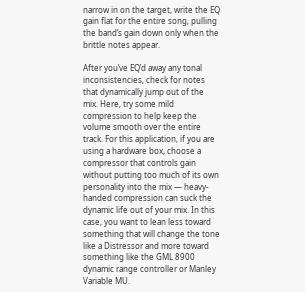narrow in on the target, write the EQ gain flat for the entire song, pulling the band’s gain down only when the brittle notes appear.

After you’ve EQ’d away any tonal inconsistencies, check for notes that dynamically jump out of the mix. Here, try some mild compression to help keep the volume smooth over the entire track. For this application, if you are using a hardware box, choose a compressor that controls gain without putting too much of its own personality into the mix — heavy-handed compression can suck the dynamic life out of your mix. In this case, you want to lean less toward something that will change the tone like a Distressor and more toward something like the GML 8900 dynamic range controller or Manley Variable MU.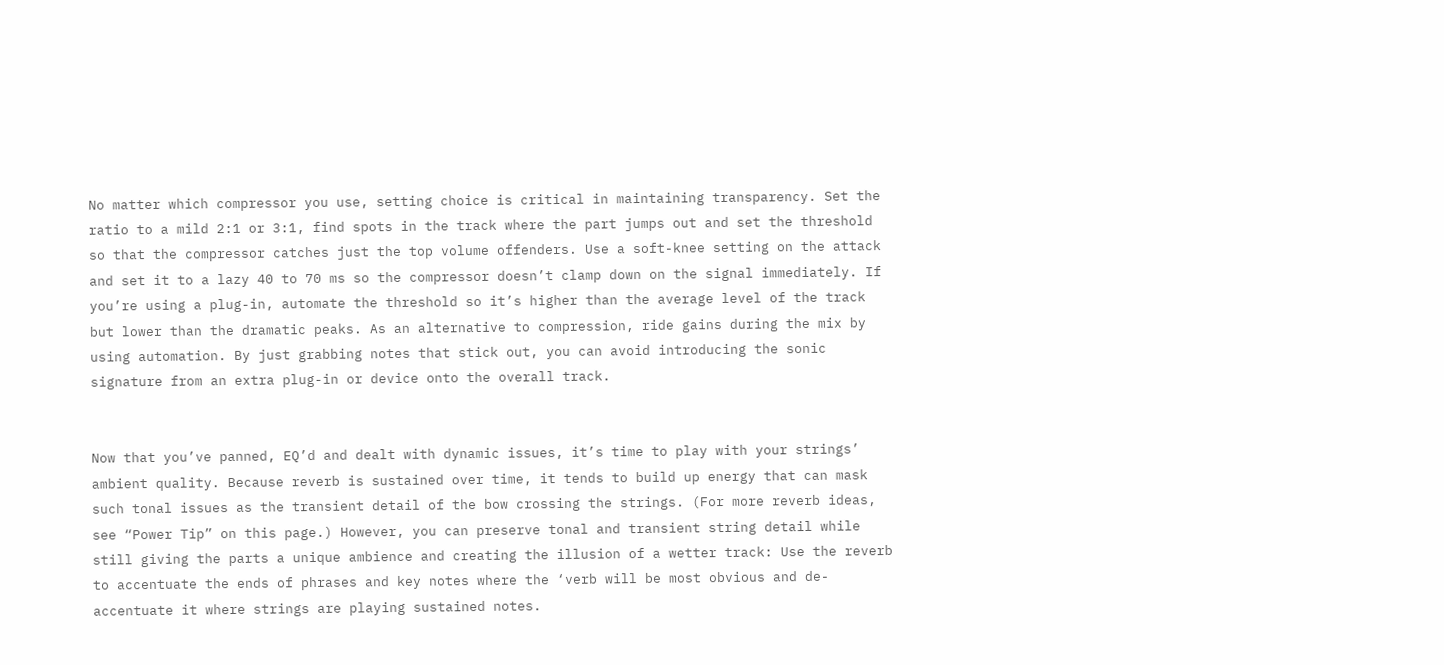No matter which compressor you use, setting choice is critical in maintaining transparency. Set the ratio to a mild 2:1 or 3:1, find spots in the track where the part jumps out and set the threshold so that the compressor catches just the top volume offenders. Use a soft-knee setting on the attack and set it to a lazy 40 to 70 ms so the compressor doesn’t clamp down on the signal immediately. If you’re using a plug-in, automate the threshold so it’s higher than the average level of the track but lower than the dramatic peaks. As an alternative to compression, ride gains during the mix by using automation. By just grabbing notes that stick out, you can avoid introducing the sonic signature from an extra plug-in or device onto the overall track.


Now that you’ve panned, EQ’d and dealt with dynamic issues, it’s time to play with your strings’ ambient quality. Because reverb is sustained over time, it tends to build up energy that can mask such tonal issues as the transient detail of the bow crossing the strings. (For more reverb ideas, see “Power Tip” on this page.) However, you can preserve tonal and transient string detail while still giving the parts a unique ambience and creating the illusion of a wetter track: Use the reverb to accentuate the ends of phrases and key notes where the ‘verb will be most obvious and de-accentuate it where strings are playing sustained notes.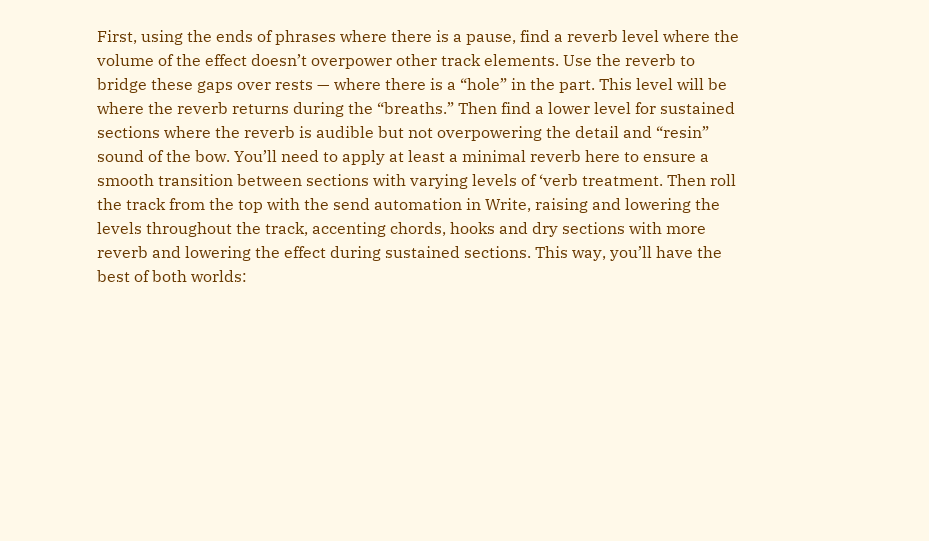First, using the ends of phrases where there is a pause, find a reverb level where the volume of the effect doesn’t overpower other track elements. Use the reverb to bridge these gaps over rests — where there is a “hole” in the part. This level will be where the reverb returns during the “breaths.” Then find a lower level for sustained sections where the reverb is audible but not overpowering the detail and “resin” sound of the bow. You’ll need to apply at least a minimal reverb here to ensure a smooth transition between sections with varying levels of ‘verb treatment. Then roll the track from the top with the send automation in Write, raising and lowering the levels throughout the track, accenting chords, hooks and dry sections with more reverb and lowering the effect during sustained sections. This way, you’ll have the best of both worlds: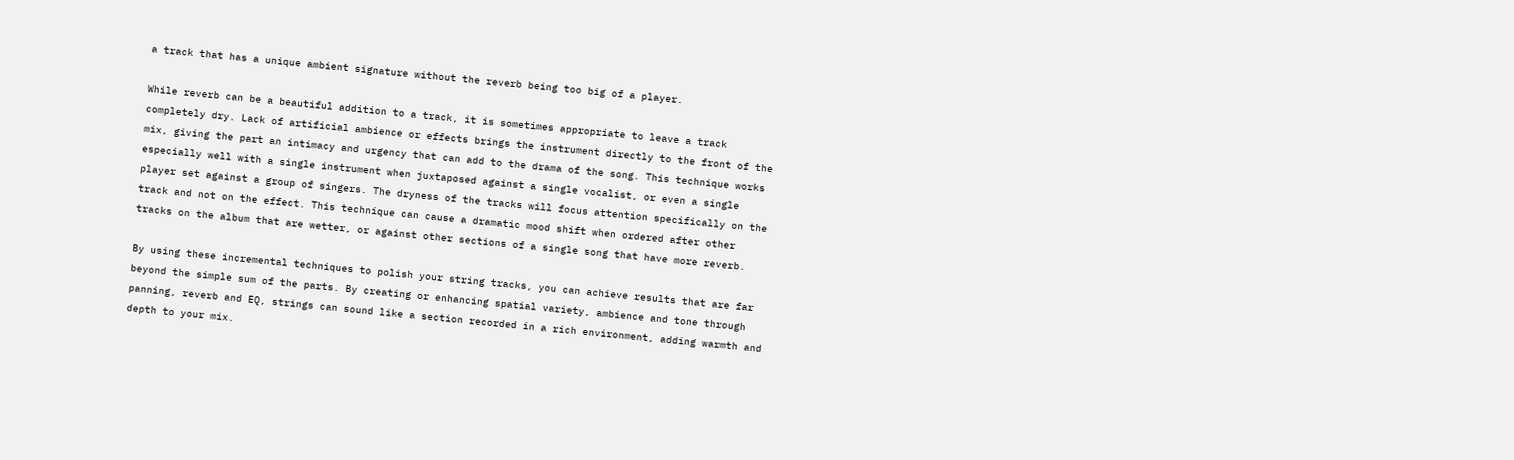a track that has a unique ambient signature without the reverb being too big of a player.

While reverb can be a beautiful addition to a track, it is sometimes appropriate to leave a track completely dry. Lack of artificial ambience or effects brings the instrument directly to the front of the mix, giving the part an intimacy and urgency that can add to the drama of the song. This technique works especially well with a single instrument when juxtaposed against a single vocalist, or even a single player set against a group of singers. The dryness of the tracks will focus attention specifically on the track and not on the effect. This technique can cause a dramatic mood shift when ordered after other tracks on the album that are wetter, or against other sections of a single song that have more reverb.

By using these incremental techniques to polish your string tracks, you can achieve results that are far beyond the simple sum of the parts. By creating or enhancing spatial variety, ambience and tone through panning, reverb and EQ, strings can sound like a section recorded in a rich environment, adding warmth and depth to your mix.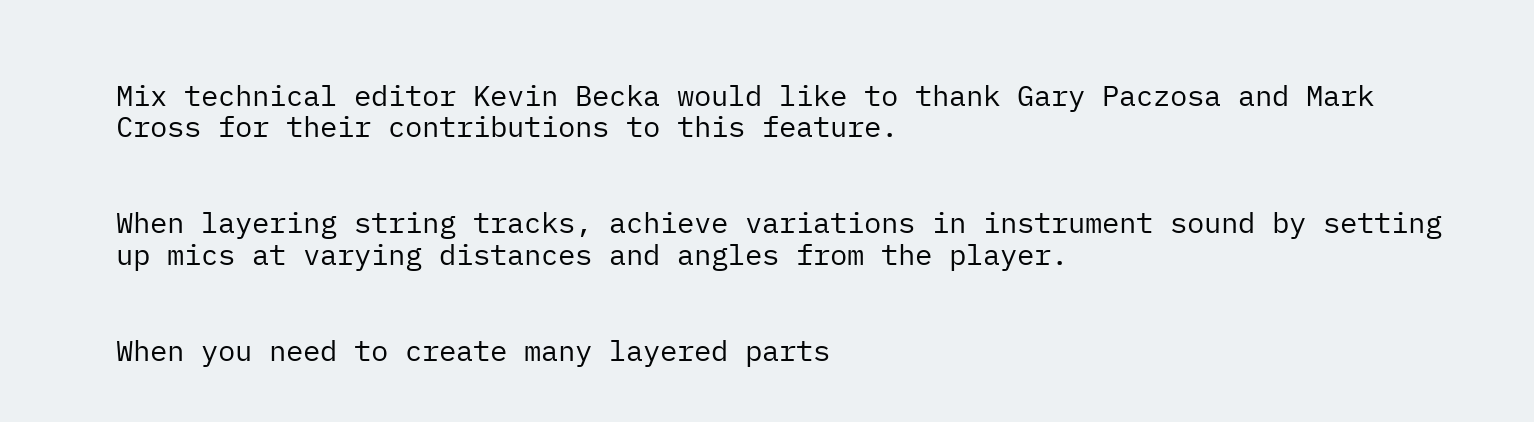Mix technical editor Kevin Becka would like to thank Gary Paczosa and Mark Cross for their contributions to this feature.


When layering string tracks, achieve variations in instrument sound by setting up mics at varying distances and angles from the player.


When you need to create many layered parts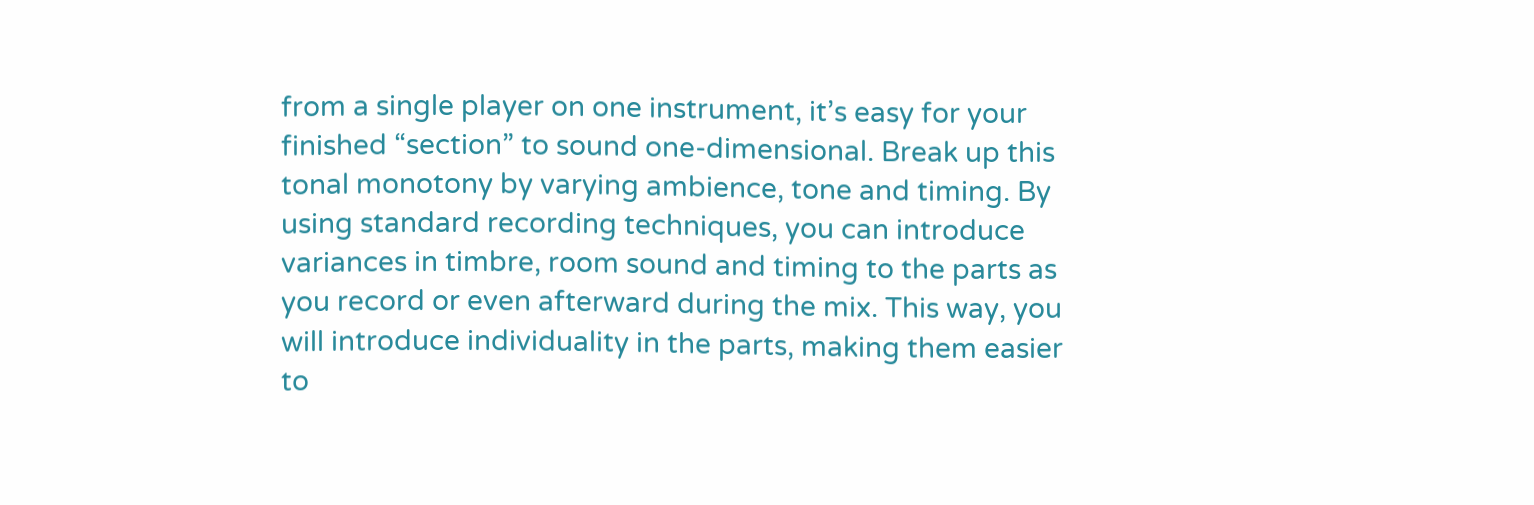from a single player on one instrument, it’s easy for your finished “section” to sound one-dimensional. Break up this tonal monotony by varying ambience, tone and timing. By using standard recording techniques, you can introduce variances in timbre, room sound and timing to the parts as you record or even afterward during the mix. This way, you will introduce individuality in the parts, making them easier to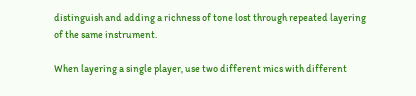distinguish and adding a richness of tone lost through repeated layering of the same instrument.

When layering a single player, use two different mics with different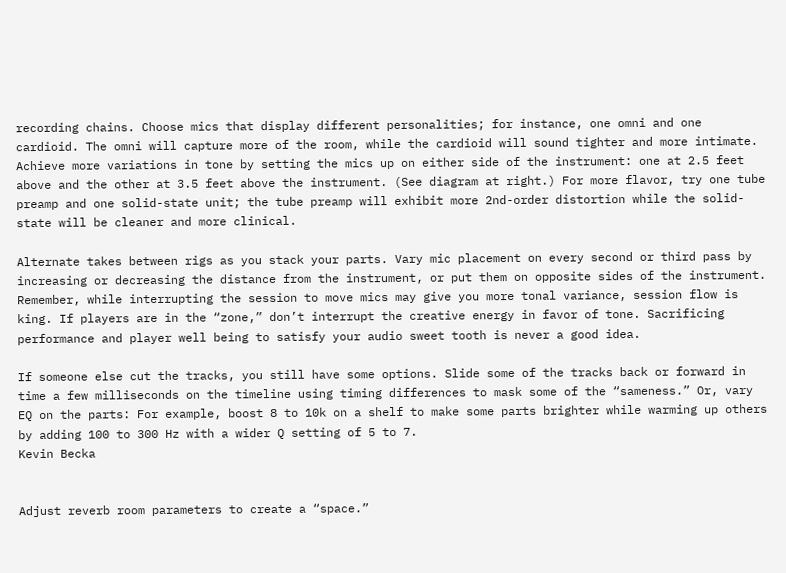recording chains. Choose mics that display different personalities; for instance, one omni and one cardioid. The omni will capture more of the room, while the cardioid will sound tighter and more intimate. Achieve more variations in tone by setting the mics up on either side of the instrument: one at 2.5 feet above and the other at 3.5 feet above the instrument. (See diagram at right.) For more flavor, try one tube preamp and one solid-state unit; the tube preamp will exhibit more 2nd-order distortion while the solid-state will be cleaner and more clinical.

Alternate takes between rigs as you stack your parts. Vary mic placement on every second or third pass by increasing or decreasing the distance from the instrument, or put them on opposite sides of the instrument. Remember, while interrupting the session to move mics may give you more tonal variance, session flow is king. If players are in the “zone,” don’t interrupt the creative energy in favor of tone. Sacrificing performance and player well being to satisfy your audio sweet tooth is never a good idea.

If someone else cut the tracks, you still have some options. Slide some of the tracks back or forward in time a few milliseconds on the timeline using timing differences to mask some of the “sameness.” Or, vary EQ on the parts: For example, boost 8 to 10k on a shelf to make some parts brighter while warming up others by adding 100 to 300 Hz with a wider Q setting of 5 to 7.
Kevin Becka


Adjust reverb room parameters to create a “space.”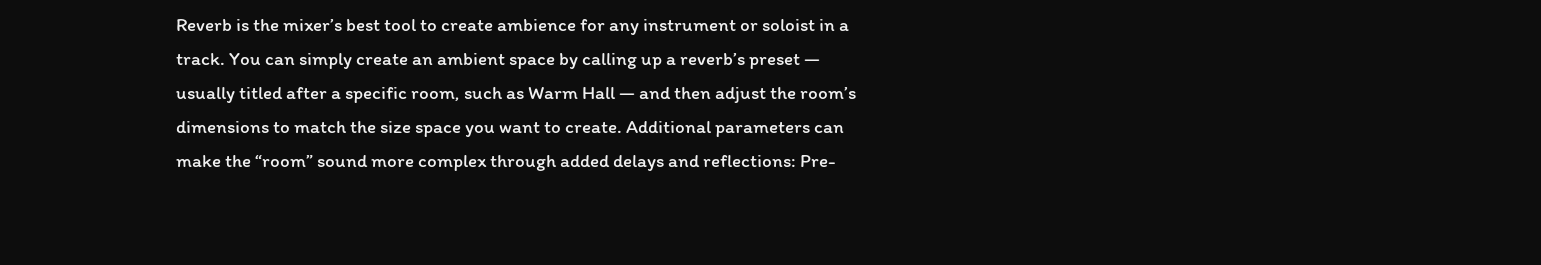Reverb is the mixer’s best tool to create ambience for any instrument or soloist in a track. You can simply create an ambient space by calling up a reverb’s preset — usually titled after a specific room, such as Warm Hall — and then adjust the room’s dimensions to match the size space you want to create. Additional parameters can make the “room” sound more complex through added delays and reflections: Pre-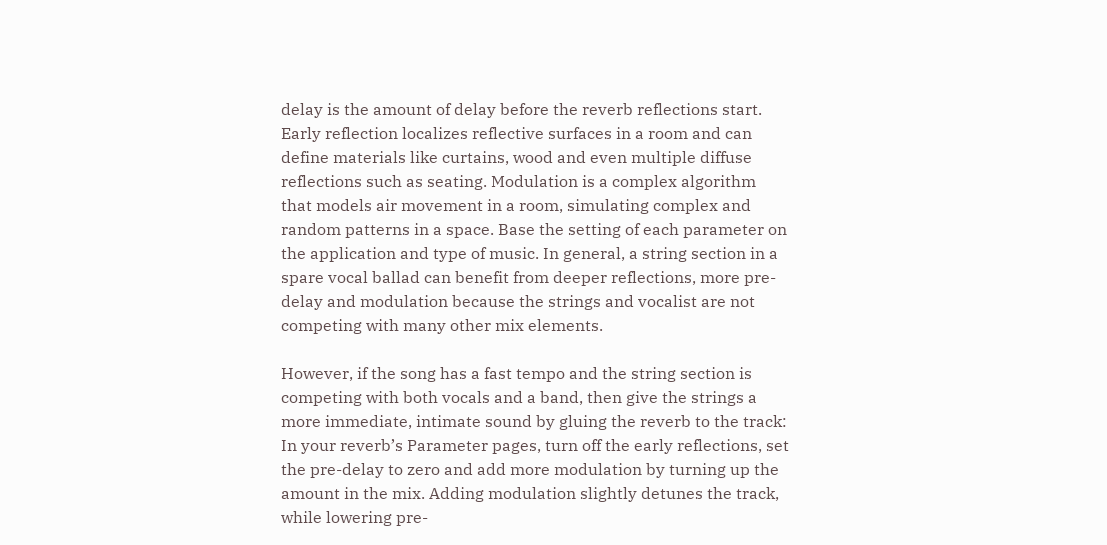delay is the amount of delay before the reverb reflections start. Early reflection localizes reflective surfaces in a room and can define materials like curtains, wood and even multiple diffuse reflections such as seating. Modulation is a complex algorithm that models air movement in a room, simulating complex and random patterns in a space. Base the setting of each parameter on the application and type of music. In general, a string section in a spare vocal ballad can benefit from deeper reflections, more pre-delay and modulation because the strings and vocalist are not competing with many other mix elements.

However, if the song has a fast tempo and the string section is competing with both vocals and a band, then give the strings a more immediate, intimate sound by gluing the reverb to the track: In your reverb’s Parameter pages, turn off the early reflections, set the pre-delay to zero and add more modulation by turning up the amount in the mix. Adding modulation slightly detunes the track, while lowering pre-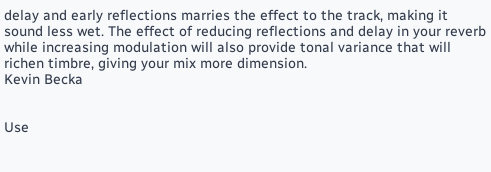delay and early reflections marries the effect to the track, making it sound less wet. The effect of reducing reflections and delay in your reverb while increasing modulation will also provide tonal variance that will richen timbre, giving your mix more dimension.
Kevin Becka


Use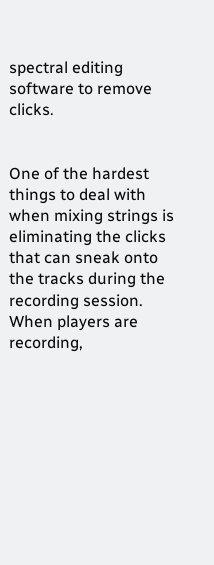spectral editing software to remove clicks.


One of the hardest things to deal with when mixing strings is eliminating the clicks that can sneak onto the tracks during the recording session. When players are recording,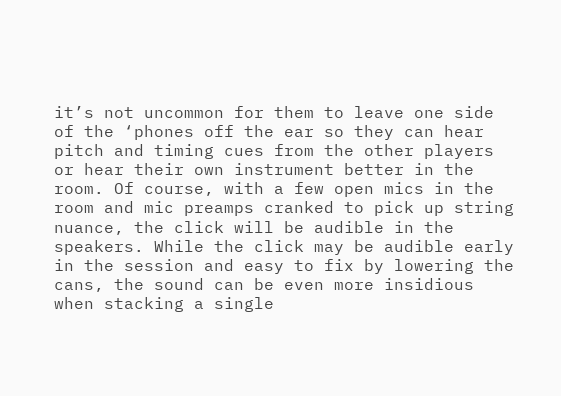it’s not uncommon for them to leave one side of the ‘phones off the ear so they can hear pitch and timing cues from the other players or hear their own instrument better in the room. Of course, with a few open mics in the room and mic preamps cranked to pick up string nuance, the click will be audible in the speakers. While the click may be audible early in the session and easy to fix by lowering the cans, the sound can be even more insidious when stacking a single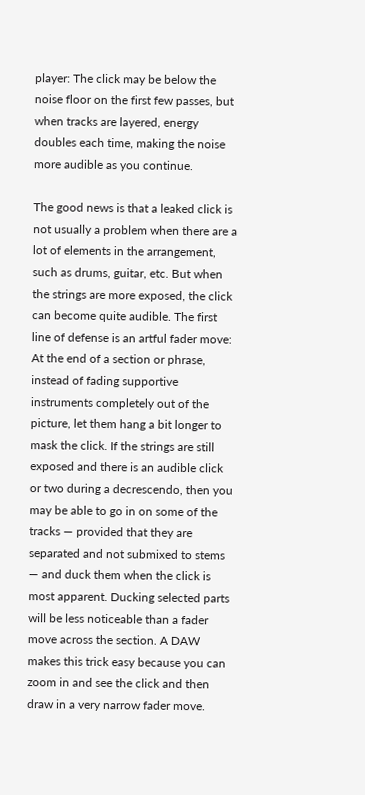player: The click may be below the noise floor on the first few passes, but when tracks are layered, energy doubles each time, making the noise more audible as you continue.

The good news is that a leaked click is not usually a problem when there are a lot of elements in the arrangement, such as drums, guitar, etc. But when the strings are more exposed, the click can become quite audible. The first line of defense is an artful fader move: At the end of a section or phrase, instead of fading supportive instruments completely out of the picture, let them hang a bit longer to mask the click. If the strings are still exposed and there is an audible click or two during a decrescendo, then you may be able to go in on some of the tracks — provided that they are separated and not submixed to stems — and duck them when the click is most apparent. Ducking selected parts will be less noticeable than a fader move across the section. A DAW makes this trick easy because you can zoom in and see the click and then draw in a very narrow fader move.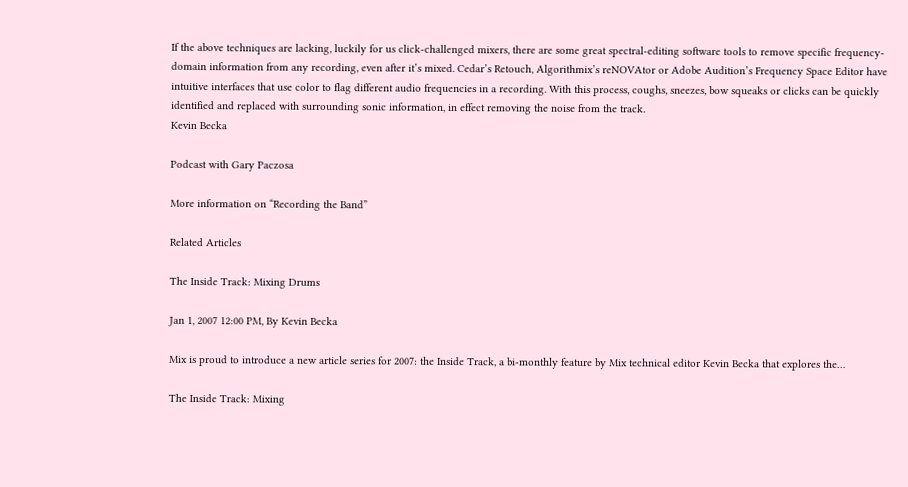If the above techniques are lacking, luckily for us click-challenged mixers, there are some great spectral-editing software tools to remove specific frequency-domain information from any recording, even after it’s mixed. Cedar’s Retouch, Algorithmix’s reNOVAtor or Adobe Audition’s Frequency Space Editor have intuitive interfaces that use color to flag different audio frequencies in a recording. With this process, coughs, sneezes, bow squeaks or clicks can be quickly identified and replaced with surrounding sonic information, in effect removing the noise from the track.
Kevin Becka

Podcast with Gary Paczosa

More information on “Recording the Band”

Related Articles

The Inside Track: Mixing Drums

Jan 1, 2007 12:00 PM, By Kevin Becka

Mix is proud to introduce a new article series for 2007: the Inside Track, a bi-monthly feature by Mix technical editor Kevin Becka that explores the…

The Inside Track: Mixing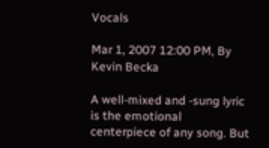Vocals

Mar 1, 2007 12:00 PM, By Kevin Becka

A well-mixed and -sung lyric is the emotional centerpiece of any song. But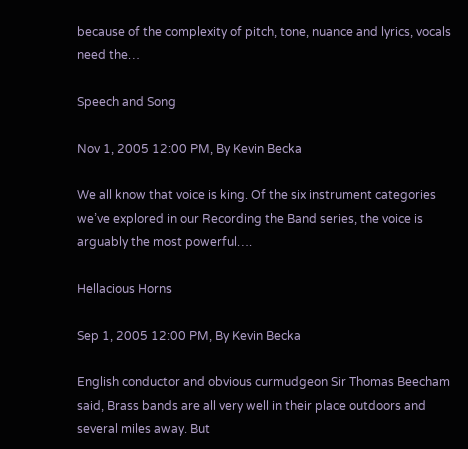because of the complexity of pitch, tone, nuance and lyrics, vocals need the…

Speech and Song

Nov 1, 2005 12:00 PM, By Kevin Becka

We all know that voice is king. Of the six instrument categories we’ve explored in our Recording the Band series, the voice is arguably the most powerful….

Hellacious Horns

Sep 1, 2005 12:00 PM, By Kevin Becka

English conductor and obvious curmudgeon Sir Thomas Beecham said, Brass bands are all very well in their place outdoors and several miles away. But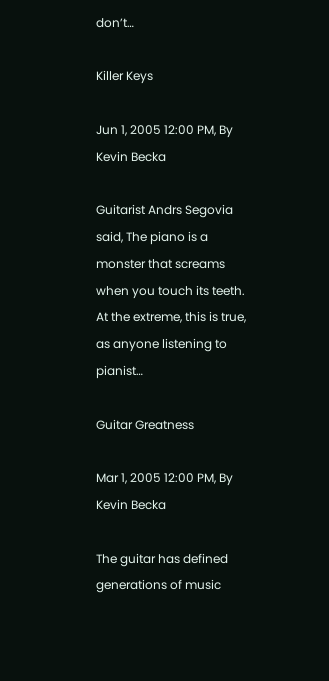don’t…

Killer Keys

Jun 1, 2005 12:00 PM, By Kevin Becka

Guitarist Andrs Segovia said, The piano is a monster that screams when you touch its teeth. At the extreme, this is true, as anyone listening to pianist…

Guitar Greatness

Mar 1, 2005 12:00 PM, By Kevin Becka

The guitar has defined generations of music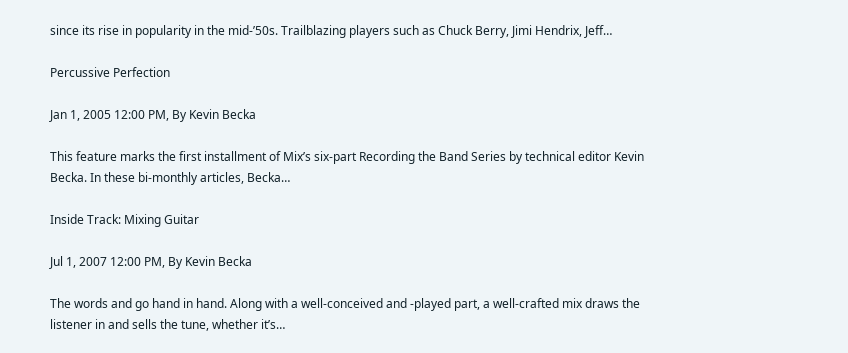since its rise in popularity in the mid-’50s. Trailblazing players such as Chuck Berry, Jimi Hendrix, Jeff…

Percussive Perfection

Jan 1, 2005 12:00 PM, By Kevin Becka

This feature marks the first installment of Mix’s six-part Recording the Band Series by technical editor Kevin Becka. In these bi-monthly articles, Becka…

Inside Track: Mixing Guitar

Jul 1, 2007 12:00 PM, By Kevin Becka

The words and go hand in hand. Along with a well-conceived and -played part, a well-crafted mix draws the listener in and sells the tune, whether it’s…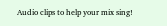Audio clips to help your mix sing!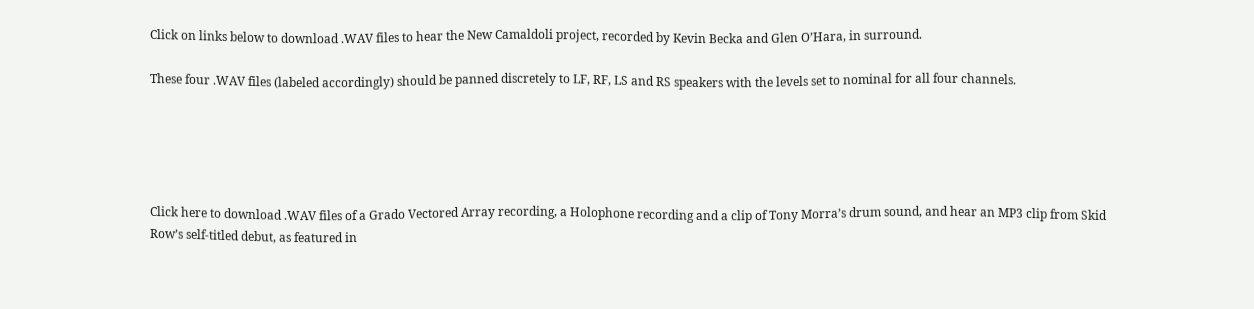Click on links below to download .WAV files to hear the New Camaldoli project, recorded by Kevin Becka and Glen O’Hara, in surround.

These four .WAV files (labeled accordingly) should be panned discretely to LF, RF, LS and RS speakers with the levels set to nominal for all four channels.





Click here to download .WAV files of a Grado Vectored Array recording, a Holophone recording and a clip of Tony Morra’s drum sound, and hear an MP3 clip from Skid Row’s self-titled debut, as featured in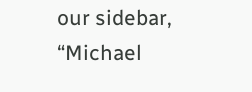our sidebar, “Michael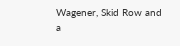Wagener, Skid Row and a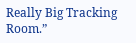Really Big Tracking Room.”